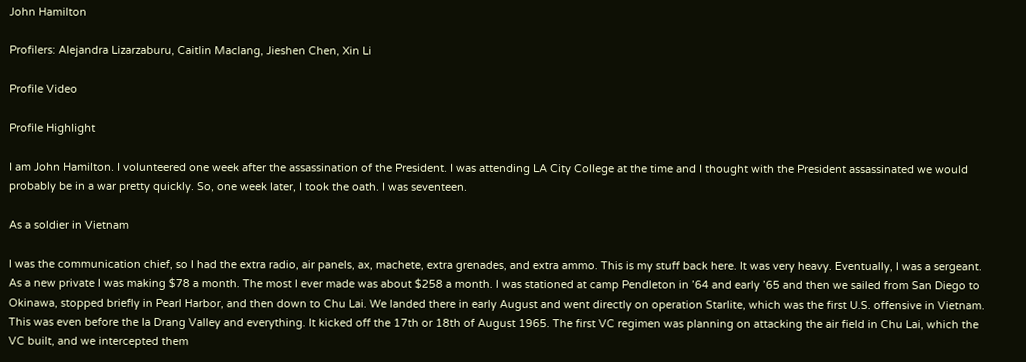John Hamilton

Profilers: Alejandra Lizarzaburu, Caitlin Maclang, Jieshen Chen, Xin Li

Profile Video

Profile Highlight

I am John Hamilton. I volunteered one week after the assassination of the President. I was attending LA City College at the time and I thought with the President assassinated we would probably be in a war pretty quickly. So, one week later, I took the oath. I was seventeen.

As a soldier in Vietnam

I was the communication chief, so I had the extra radio, air panels, ax, machete, extra grenades, and extra ammo. This is my stuff back here. It was very heavy. Eventually, I was a sergeant. As a new private I was making $78 a month. The most I ever made was about $258 a month. I was stationed at camp Pendleton in ’64 and early ’65 and then we sailed from San Diego to Okinawa, stopped briefly in Pearl Harbor, and then down to Chu Lai. We landed there in early August and went directly on operation Starlite, which was the first U.S. offensive in Vietnam. This was even before the Ia Drang Valley and everything. It kicked off the 17th or 18th of August 1965. The first VC regimen was planning on attacking the air field in Chu Lai, which the VC built, and we intercepted them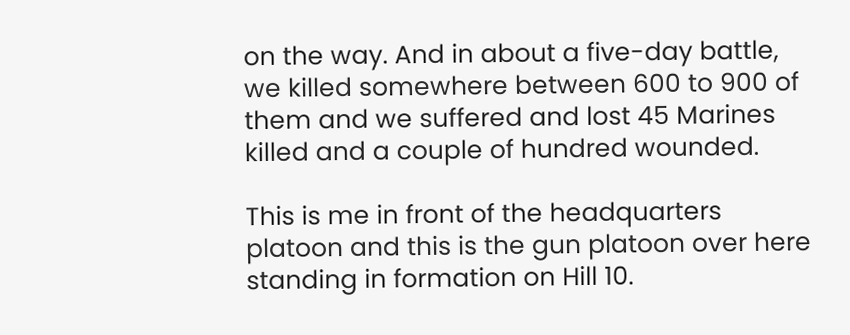on the way. And in about a five-day battle, we killed somewhere between 600 to 900 of them and we suffered and lost 45 Marines killed and a couple of hundred wounded.

This is me in front of the headquarters platoon and this is the gun platoon over here standing in formation on Hill 10.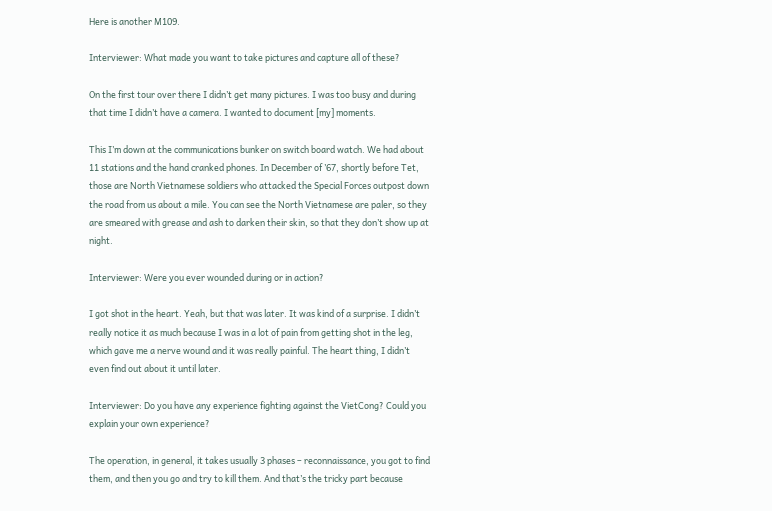Here is another M109.

Interviewer: What made you want to take pictures and capture all of these?

On the first tour over there I didn’t get many pictures. I was too busy and during that time I didn’t have a camera. I wanted to document [my] moments.

This I’m down at the communications bunker on switch board watch. We had about 11 stations and the hand cranked phones. In December of ’67, shortly before Tet, those are North Vietnamese soldiers who attacked the Special Forces outpost down the road from us about a mile. You can see the North Vietnamese are paler, so they are smeared with grease and ash to darken their skin, so that they don’t show up at night.

Interviewer: Were you ever wounded during or in action?

I got shot in the heart. Yeah, but that was later. It was kind of a surprise. I didn’t really notice it as much because I was in a lot of pain from getting shot in the leg, which gave me a nerve wound and it was really painful. The heart thing, I didn’t even find out about it until later.

Interviewer: Do you have any experience fighting against the VietCong? Could you explain your own experience?

The operation, in general, it takes usually 3 phases – reconnaissance, you got to find them, and then you go and try to kill them. And that’s the tricky part because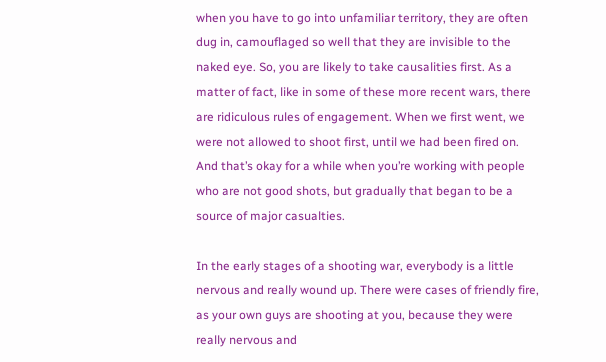when you have to go into unfamiliar territory, they are often dug in, camouflaged so well that they are invisible to the naked eye. So, you are likely to take causalities first. As a matter of fact, like in some of these more recent wars, there are ridiculous rules of engagement. When we first went, we were not allowed to shoot first, until we had been fired on. And that’s okay for a while when you’re working with people who are not good shots, but gradually that began to be a source of major casualties.

In the early stages of a shooting war, everybody is a little nervous and really wound up. There were cases of friendly fire, as your own guys are shooting at you, because they were really nervous and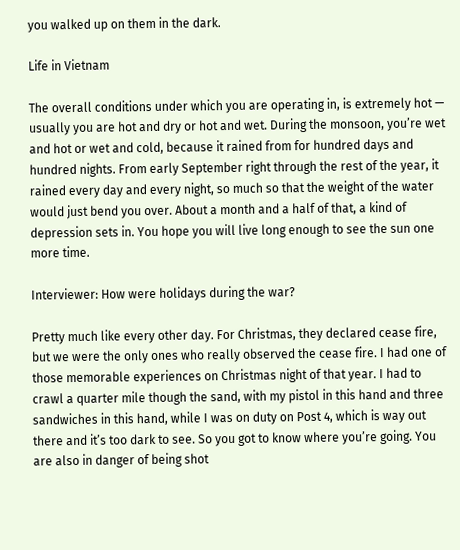you walked up on them in the dark.

Life in Vietnam

The overall conditions under which you are operating in, is extremely hot — usually you are hot and dry or hot and wet. During the monsoon, you’re wet and hot or wet and cold, because it rained from for hundred days and hundred nights. From early September right through the rest of the year, it rained every day and every night, so much so that the weight of the water would just bend you over. About a month and a half of that, a kind of depression sets in. You hope you will live long enough to see the sun one more time.

Interviewer: How were holidays during the war?

Pretty much like every other day. For Christmas, they declared cease fire, but we were the only ones who really observed the cease fire. I had one of those memorable experiences on Christmas night of that year. I had to crawl a quarter mile though the sand, with my pistol in this hand and three sandwiches in this hand, while I was on duty on Post 4, which is way out there and it’s too dark to see. So you got to know where you’re going. You are also in danger of being shot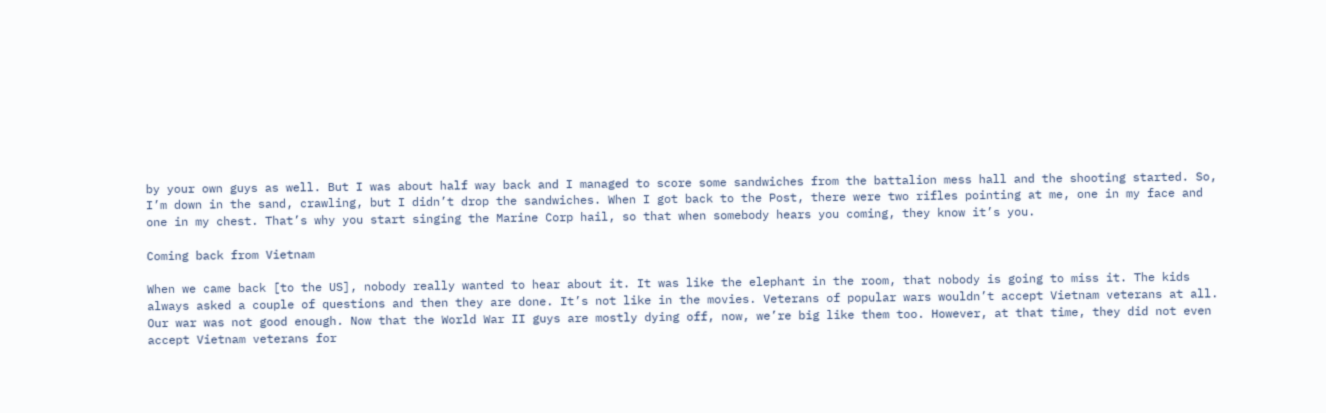by your own guys as well. But I was about half way back and I managed to score some sandwiches from the battalion mess hall and the shooting started. So, I’m down in the sand, crawling, but I didn’t drop the sandwiches. When I got back to the Post, there were two rifles pointing at me, one in my face and one in my chest. That’s why you start singing the Marine Corp hail, so that when somebody hears you coming, they know it’s you.

Coming back from Vietnam

When we came back [to the US], nobody really wanted to hear about it. It was like the elephant in the room, that nobody is going to miss it. The kids always asked a couple of questions and then they are done. It’s not like in the movies. Veterans of popular wars wouldn’t accept Vietnam veterans at all. Our war was not good enough. Now that the World War II guys are mostly dying off, now, we’re big like them too. However, at that time, they did not even accept Vietnam veterans for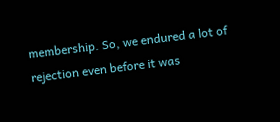membership. So, we endured a lot of rejection even before it was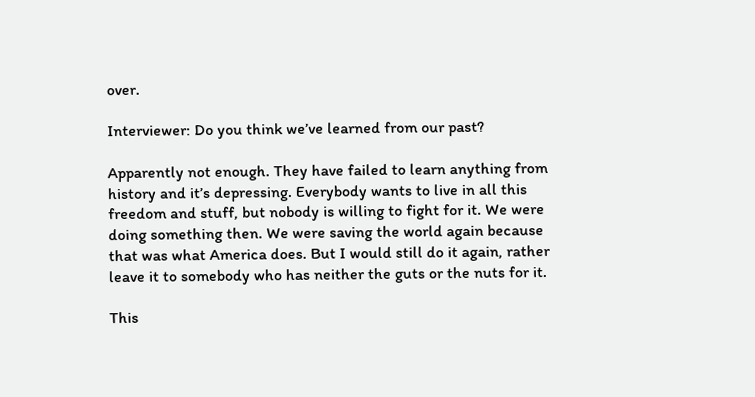over.

Interviewer: Do you think we’ve learned from our past?

Apparently not enough. They have failed to learn anything from history and it’s depressing. Everybody wants to live in all this freedom and stuff, but nobody is willing to fight for it. We were doing something then. We were saving the world again because that was what America does. But I would still do it again, rather leave it to somebody who has neither the guts or the nuts for it.

This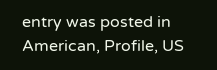entry was posted in American, Profile, US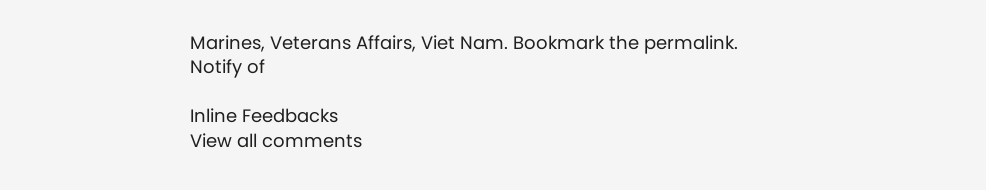Marines, Veterans Affairs, Viet Nam. Bookmark the permalink.
Notify of

Inline Feedbacks
View all comments